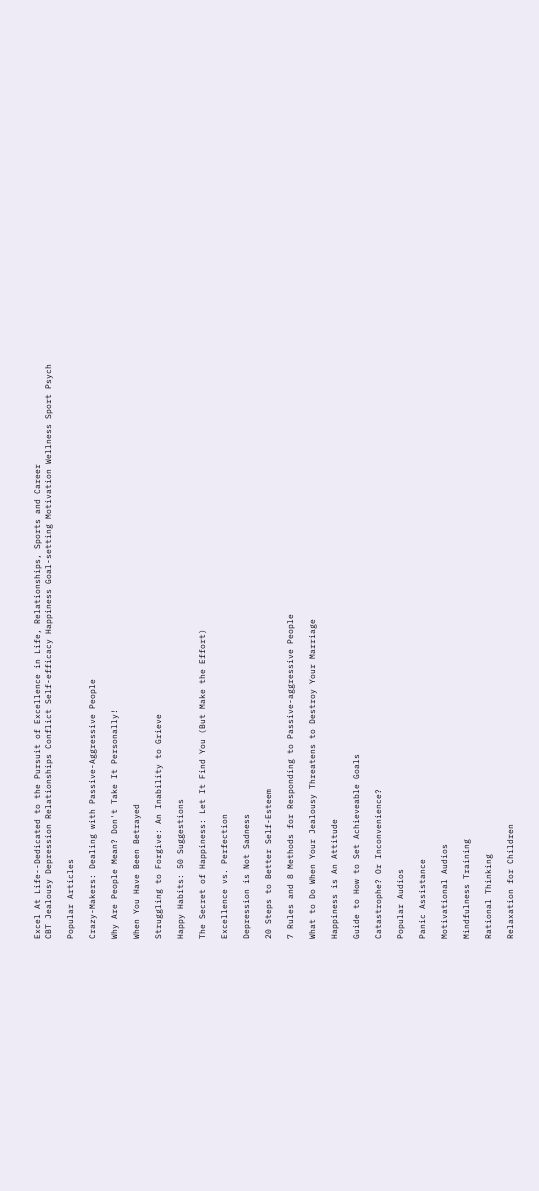Excel At Life--Dedicated to the Pursuit of Excellence in Life, Relationships, Sports and Career
CBT Jealousy Depression Relationships Conflict Self-efficacy Happiness Goal-setting Motivation Wellness Sport Psych

Popular Articles

Crazy-Makers: Dealing with Passive-Aggressive People

Why Are People Mean? Don't Take It Personally!

When You Have Been Betrayed

Struggling to Forgive: An Inability to Grieve

Happy Habits: 50 Suggestions

The Secret of Happiness: Let It Find You (But Make the Effort)

Excellence vs. Perfection

Depression is Not Sadness

20 Steps to Better Self-Esteem

7 Rules and 8 Methods for Responding to Passive-aggressive People

What to Do When Your Jealousy Threatens to Destroy Your Marriage

Happiness is An Attitude

Guide to How to Set Achieveable Goals

Catastrophe? Or Inconvenience?

Popular Audios

Panic Assistance

Motivational Audios

Mindfulness Training

Rational Thinking

Relaxation for Children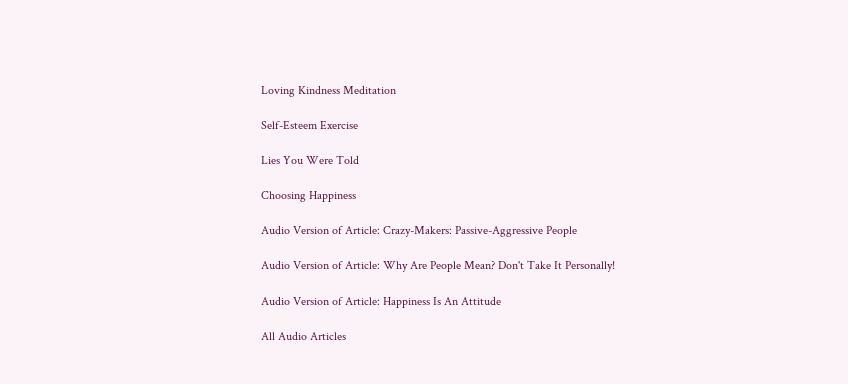Loving Kindness Meditation

Self-Esteem Exercise

Lies You Were Told

Choosing Happiness

Audio Version of Article: Crazy-Makers: Passive-Aggressive People

Audio Version of Article: Why Are People Mean? Don't Take It Personally!

Audio Version of Article: Happiness Is An Attitude

All Audio Articles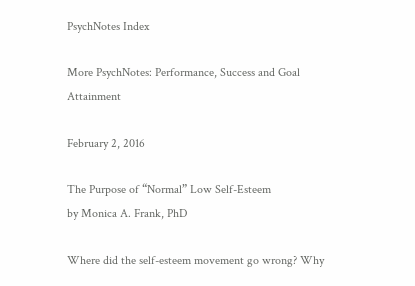PsychNotes Index

More PsychNotes: Performance, Success and Goal Attainment

February 2, 2016

The Purpose of “Normal” Low Self-Esteem
by Monica A. Frank, PhD

Where did the self-esteem movement go wrong? Why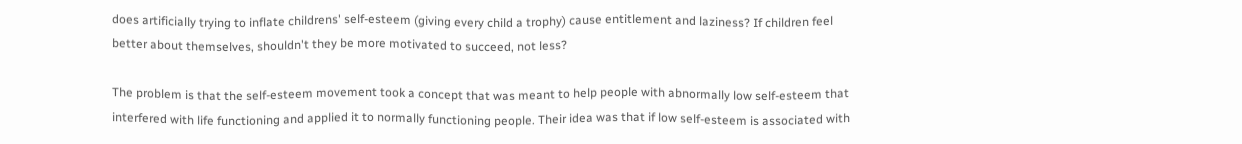does artificially trying to inflate childrens' self-esteem (giving every child a trophy) cause entitlement and laziness? If children feel better about themselves, shouldn't they be more motivated to succeed, not less?

The problem is that the self-esteem movement took a concept that was meant to help people with abnormally low self-esteem that interfered with life functioning and applied it to normally functioning people. Their idea was that if low self-esteem is associated with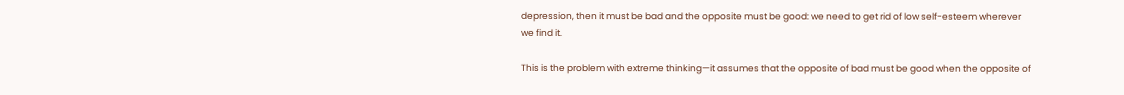depression, then it must be bad and the opposite must be good: we need to get rid of low self-esteem wherever we find it.

This is the problem with extreme thinking—it assumes that the opposite of bad must be good when the opposite of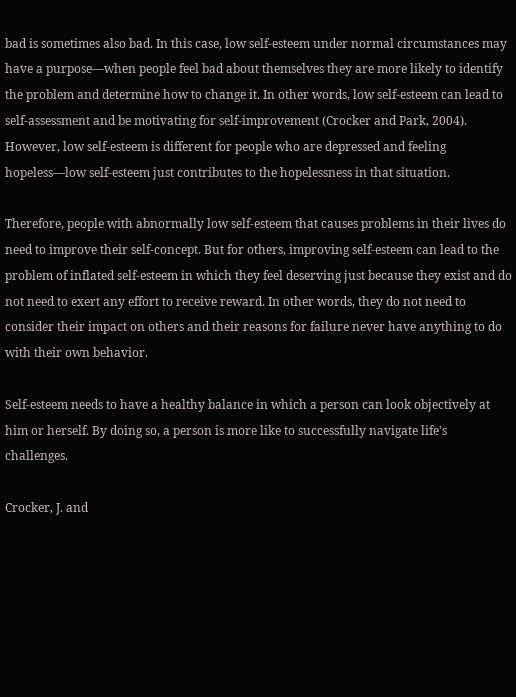bad is sometimes also bad. In this case, low self-esteem under normal circumstances may have a purpose—when people feel bad about themselves they are more likely to identify the problem and determine how to change it. In other words, low self-esteem can lead to self-assessment and be motivating for self-improvement (Crocker and Park, 2004). However, low self-esteem is different for people who are depressed and feeling hopeless—low self-esteem just contributes to the hopelessness in that situation.

Therefore, people with abnormally low self-esteem that causes problems in their lives do need to improve their self-concept. But for others, improving self-esteem can lead to the problem of inflated self-esteem in which they feel deserving just because they exist and do not need to exert any effort to receive reward. In other words, they do not need to consider their impact on others and their reasons for failure never have anything to do with their own behavior.

Self-esteem needs to have a healthy balance in which a person can look objectively at him or herself. By doing so, a person is more like to successfully navigate life's challenges.

Crocker, J. and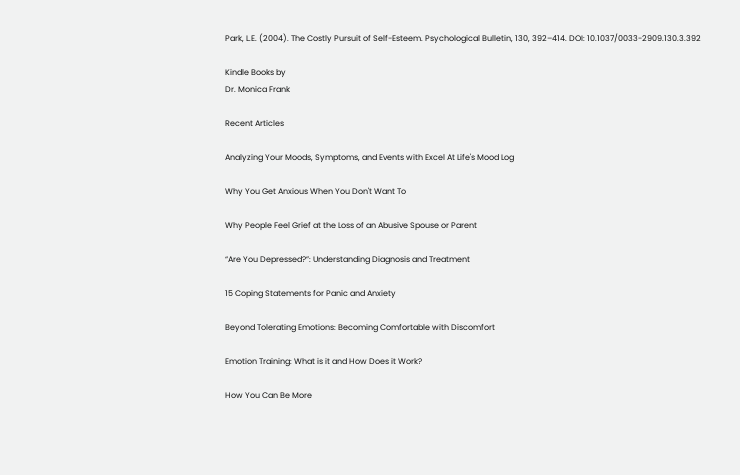Park, L.E. (2004). The Costly Pursuit of Self-Esteem. Psychological Bulletin, 130, 392–414. DOI: 10.1037/0033-2909.130.3.392

Kindle Books by
Dr. Monica Frank

Recent Articles

Analyzing Your Moods, Symptoms, and Events with Excel At Life's Mood Log

Why You Get Anxious When You Don't Want To

Why People Feel Grief at the Loss of an Abusive Spouse or Parent

“Are You Depressed?”: Understanding Diagnosis and Treatment

15 Coping Statements for Panic and Anxiety

Beyond Tolerating Emotions: Becoming Comfortable with Discomfort

Emotion Training: What is it and How Does it Work?

How You Can Be More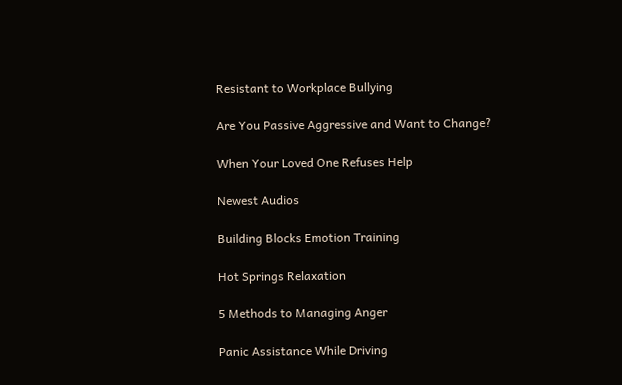Resistant to Workplace Bullying

Are You Passive Aggressive and Want to Change?

When Your Loved One Refuses Help

Newest Audios

Building Blocks Emotion Training

Hot Springs Relaxation

5 Methods to Managing Anger

Panic Assistance While Driving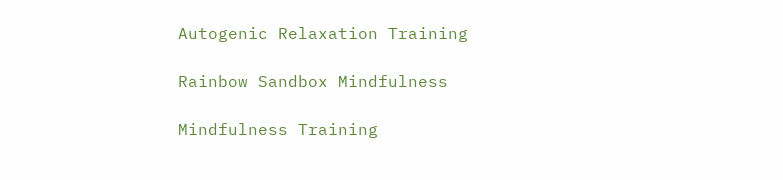Autogenic Relaxation Training

Rainbow Sandbox Mindfulness

Mindfulness Training